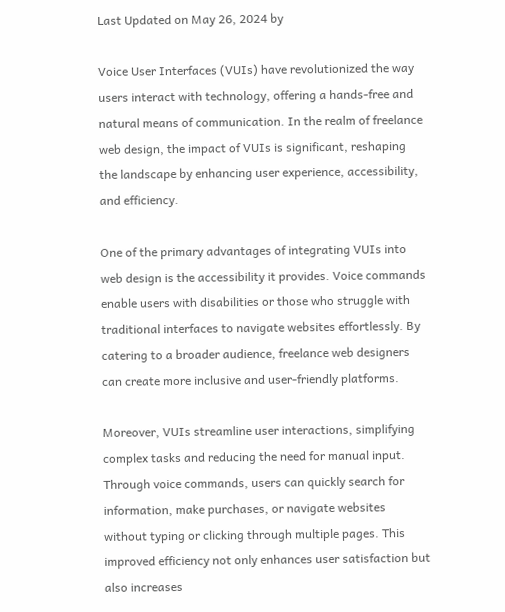Last Updated on May 26, 2024 by

Voice User Interfaces (VUIs) have revolutionized the way users interact with technology, offering a hands-free and natural means of communication. In the realm of freelance web design, the impact of VUIs is significant, reshaping the landscape by enhancing user experience, accessibility, and efficiency.

One of the primary advantages of integrating VUIs into web design is the accessibility it provides. Voice commands enable users with disabilities or those who struggle with traditional interfaces to navigate websites effortlessly. By catering to a broader audience, freelance web designers can create more inclusive and user-friendly platforms.

Moreover, VUIs streamline user interactions, simplifying complex tasks and reducing the need for manual input. Through voice commands, users can quickly search for information, make purchases, or navigate websites without typing or clicking through multiple pages. This improved efficiency not only enhances user satisfaction but also increases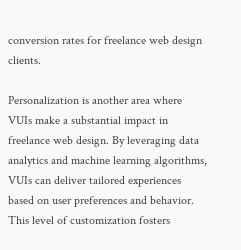conversion rates for freelance web design clients.

Personalization is another area where VUIs make a substantial impact in freelance web design. By leveraging data analytics and machine learning algorithms, VUIs can deliver tailored experiences based on user preferences and behavior. This level of customization fosters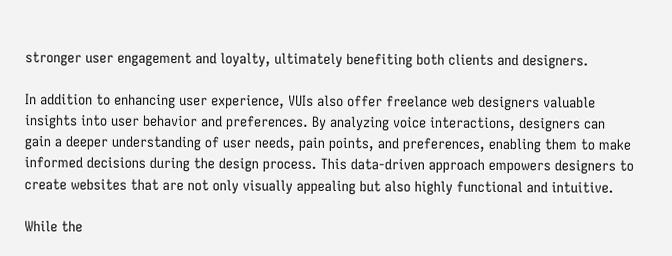stronger user engagement and loyalty, ultimately benefiting both clients and designers.

In addition to enhancing user experience, VUIs also offer freelance web designers valuable insights into user behavior and preferences. By analyzing voice interactions, designers can gain a deeper understanding of user needs, pain points, and preferences, enabling them to make informed decisions during the design process. This data-driven approach empowers designers to create websites that are not only visually appealing but also highly functional and intuitive.

While the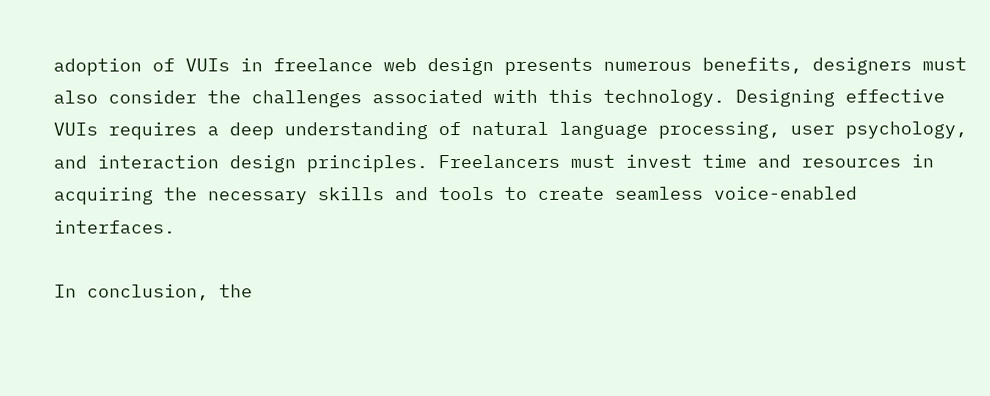adoption of VUIs in freelance web design presents numerous benefits, designers must also consider the challenges associated with this technology. Designing effective VUIs requires a deep understanding of natural language processing, user psychology, and interaction design principles. Freelancers must invest time and resources in acquiring the necessary skills and tools to create seamless voice-enabled interfaces.

In conclusion, the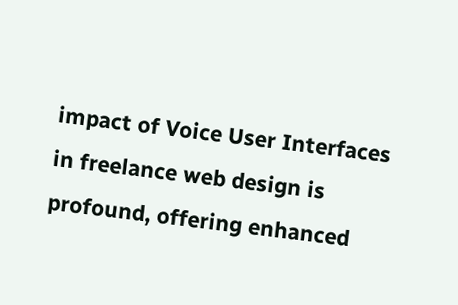impact of Voice User Interfaces in freelance web design is profound, offering enhanced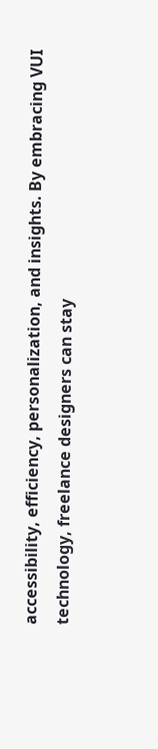accessibility, efficiency, personalization, and insights. By embracing VUI technology, freelance designers can stay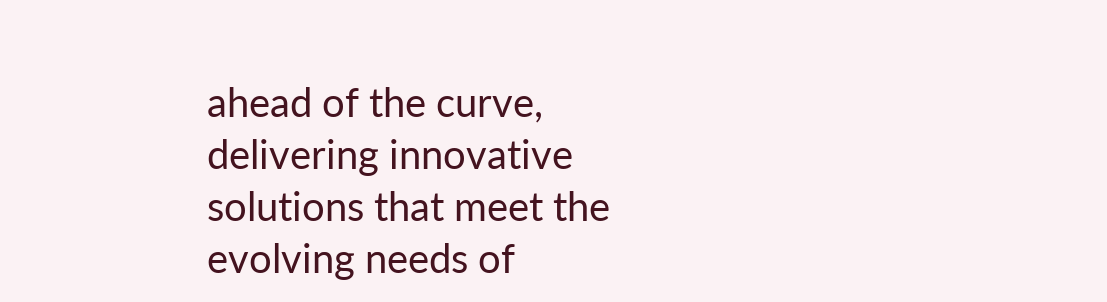ahead of the curve, delivering innovative solutions that meet the evolving needs of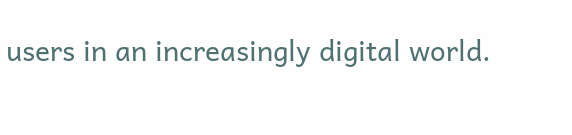users in an increasingly digital world.